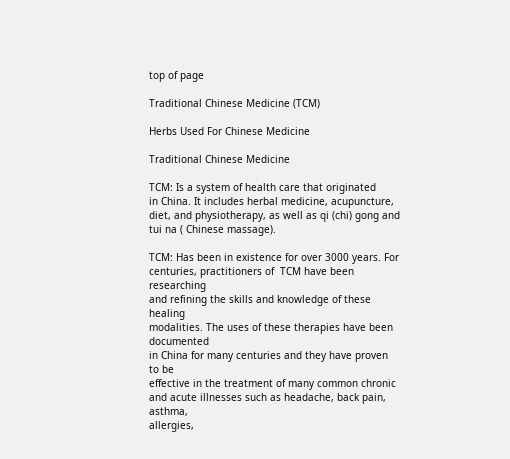top of page

Traditional Chinese Medicine (TCM)

Herbs Used For Chinese Medicine

Traditional Chinese Medicine

TCM: Is a system of health care that originated
in China. It includes herbal medicine, acupuncture,
diet, and physiotherapy, as well as qi (chi) gong and
tui na ( Chinese massage).

TCM: Has been in existence for over 3000 years. For
centuries, practitioners of  TCM have been researching
and refining the skills and knowledge of these healing
modalities. The uses of these therapies have been documented
in China for many centuries and they have proven to be
effective in the treatment of many common chronic
and acute illnesses such as headache, back pain, asthma,
allergies,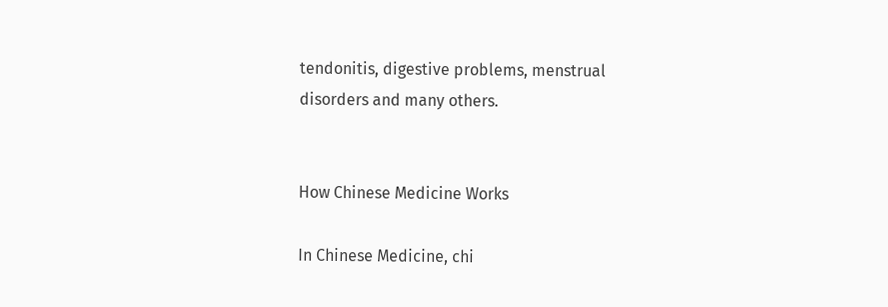tendonitis, digestive problems, menstrual
disorders and many others.


How Chinese Medicine Works

In Chinese Medicine, chi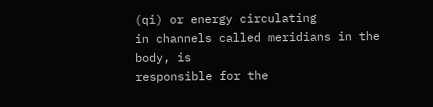(qi) or energy circulating
in channels called meridians in the body, is
responsible for the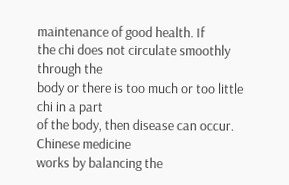maintenance of good health. If
the chi does not circulate smoothly through the
body or there is too much or too little chi in a part
of the body, then disease can occur. Chinese medicine
works by balancing the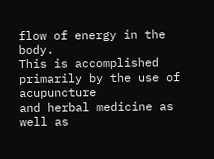flow of energy in the body.
This is accomplished primarily by the use of acupuncture
and herbal medicine as well as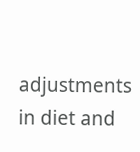adjustments in diet and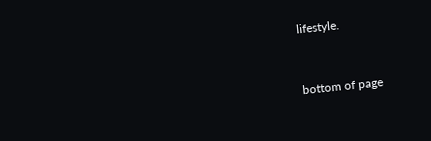lifestyle.


bottom of page